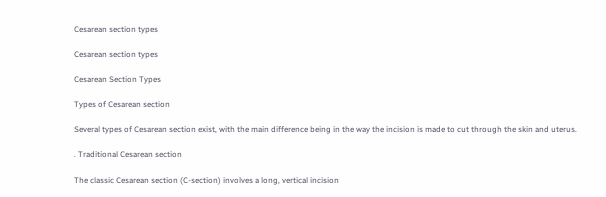Cesarean section types

Cesarean section types

Cesarean Section Types

Types of Cesarean section

Several types of Cesarean section exist, with the main difference being in the way the incision is made to cut through the skin and uterus.

. Traditional Cesarean section

The classic Cesarean section (C-section) involves a long, vertical incision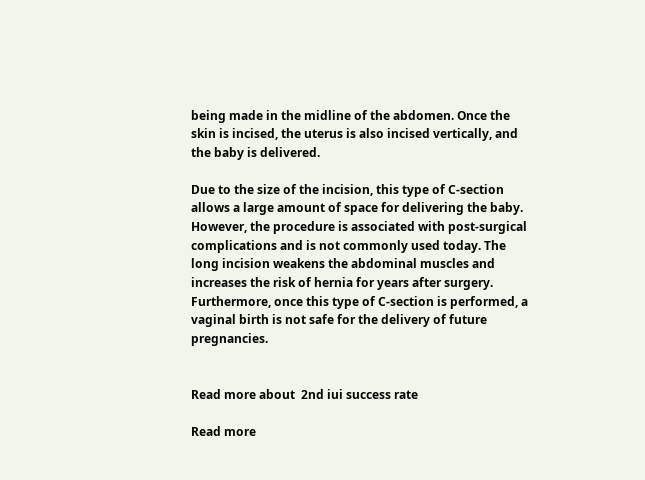being made in the midline of the abdomen. Once the skin is incised, the uterus is also incised vertically, and the baby is delivered.

Due to the size of the incision, this type of C-section allows a large amount of space for delivering the baby. However, the procedure is associated with post-surgical complications and is not commonly used today. The long incision weakens the abdominal muscles and increases the risk of hernia for years after surgery. Furthermore, once this type of C-section is performed, a vaginal birth is not safe for the delivery of future pregnancies.


Read more about  2nd iui success rate

Read more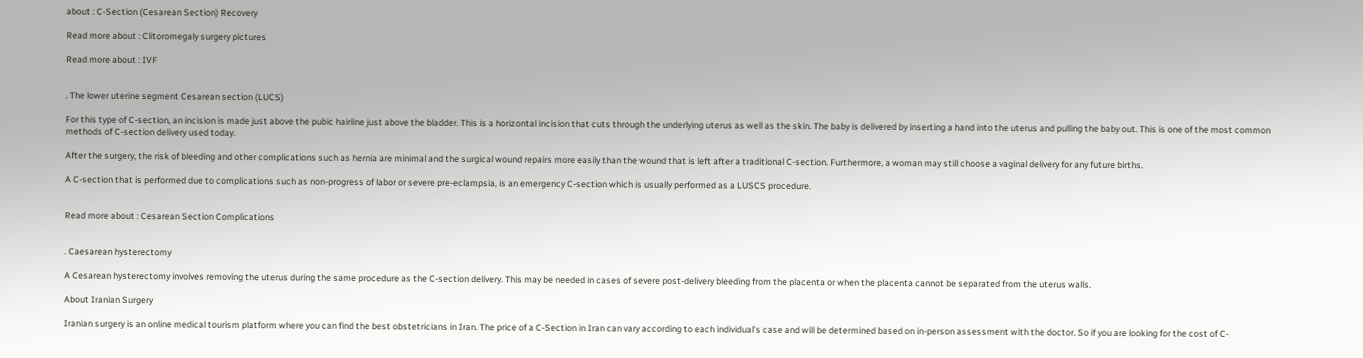about : C-Section (Cesarean Section) Recovery

Read more about : Clitoromegaly surgery pictures

Read more about : IVF


. The lower uterine segment Cesarean section (LUCS)

For this type of C-section, an incision is made just above the pubic hairline just above the bladder. This is a horizontal incision that cuts through the underlying uterus as well as the skin. The baby is delivered by inserting a hand into the uterus and pulling the baby out. This is one of the most common methods of C-section delivery used today.

After the surgery, the risk of bleeding and other complications such as hernia are minimal and the surgical wound repairs more easily than the wound that is left after a traditional C-section. Furthermore, a woman may still choose a vaginal delivery for any future births.

A C-section that is performed due to complications such as non-progress of labor or severe pre-eclampsia, is an emergency C-section which is usually performed as a LUSCS procedure.


Read more about : Cesarean Section Complications


. Caesarean hysterectomy

A Cesarean hysterectomy involves removing the uterus during the same procedure as the C-section delivery. This may be needed in cases of severe post-delivery bleeding from the placenta or when the placenta cannot be separated from the uterus walls.

About Iranian Surgery

Iranian surgery is an online medical tourism platform where you can find the best obstetricians in Iran. The price of a C-Section in Iran can vary according to each individual’s case and will be determined based on in-person assessment with the doctor. So if you are looking for the cost of C-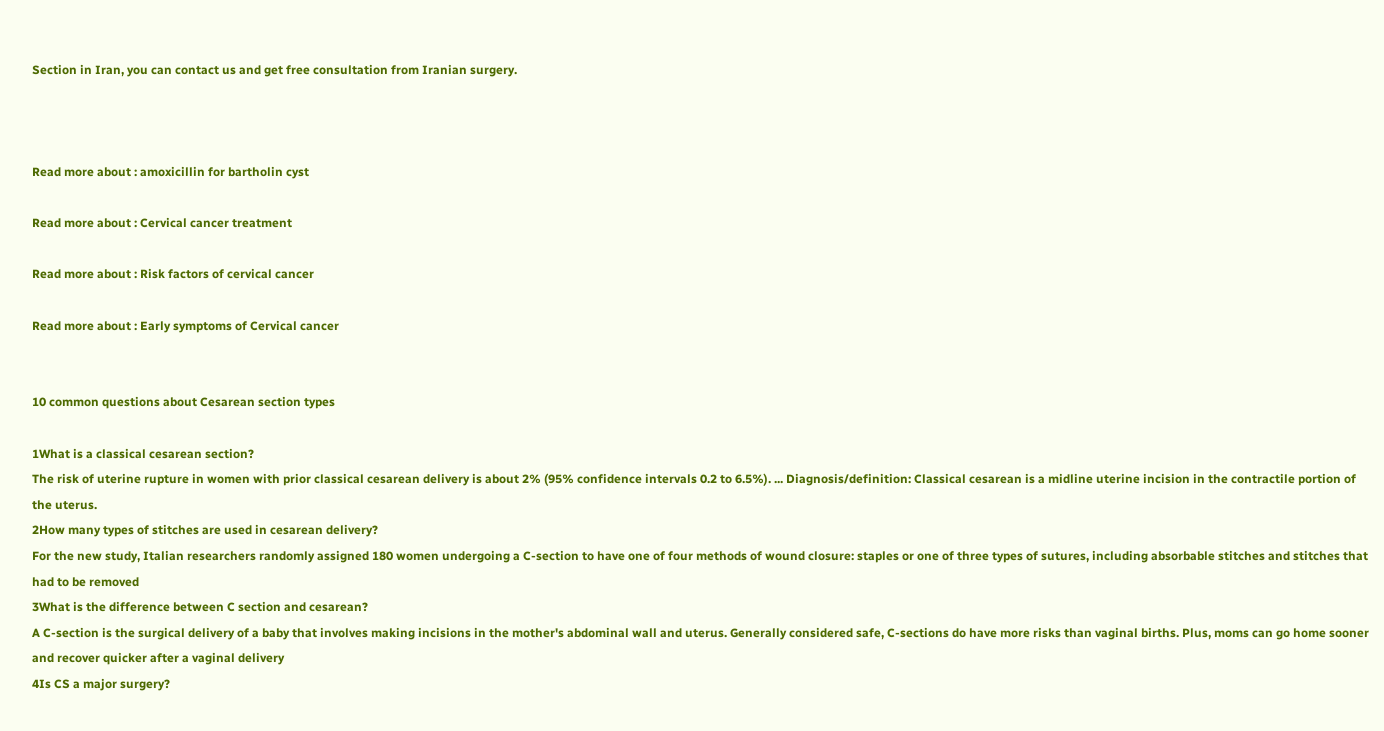Section in Iran, you can contact us and get free consultation from Iranian surgery.



Read more about : amoxicillin for bartholin cyst

Read more about : Cervical cancer treatment

Read more about : Risk factors of cervical cancer

Read more about : Early symptoms of Cervical cancer


10 common questions about Cesarean section types

1What is a classical cesarean section?
The risk of uterine rupture in women with prior classical cesarean delivery is about 2% (95% confidence intervals 0.2 to 6.5%). ... Diagnosis/definition: Classical cesarean is a midline uterine incision in the contractile portion of the uterus.
2How many types of stitches are used in cesarean delivery?
For the new study, Italian researchers randomly assigned 180 women undergoing a C-section to have one of four methods of wound closure: staples or one of three types of sutures, including absorbable stitches and stitches that had to be removed
3What is the difference between C section and cesarean?
A C-section is the surgical delivery of a baby that involves making incisions in the mother's abdominal wall and uterus. Generally considered safe, C-sections do have more risks than vaginal births. Plus, moms can go home sooner and recover quicker after a vaginal delivery
4Is CS a major surgery?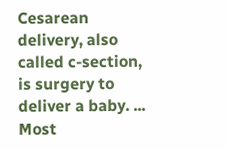Cesarean delivery, also called c-section, is surgery to deliver a baby. ... Most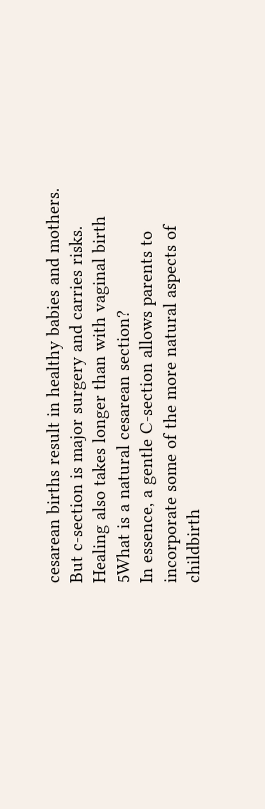cesarean births result in healthy babies and mothers. But c-section is major surgery and carries risks. Healing also takes longer than with vaginal birth
5What is a natural cesarean section?
In essence, a gentle C-section allows parents to incorporate some of the more natural aspects of childbirth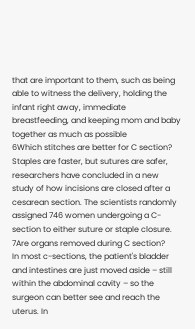that are important to them, such as being able to witness the delivery, holding the infant right away, immediate breastfeeding, and keeping mom and baby together as much as possible
6Which stitches are better for C section?
Staples are faster, but sutures are safer, researchers have concluded in a new study of how incisions are closed after a cesarean section. The scientists randomly assigned 746 women undergoing a C-section to either suture or staple closure.
7Are organs removed during C section?
In most c-sections, the patient's bladder and intestines are just moved aside – still within the abdominal cavity – so the surgeon can better see and reach the uterus. In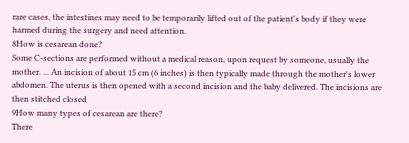rare cases, the intestines may need to be temporarily lifted out of the patient's body if they were harmed during the surgery and need attention.
8How is cesarean done?
Some C-sections are performed without a medical reason, upon request by someone, usually the mother. ... An incision of about 15 cm (6 inches) is then typically made through the mother's lower abdomen. The uterus is then opened with a second incision and the baby delivered. The incisions are then stitched closed
9How many types of cesarean are there?
There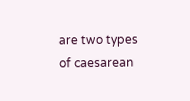are two types of caesarean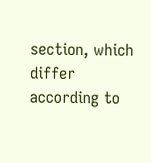section, which differ according to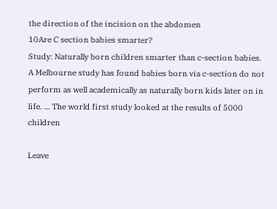the direction of the incision on the abdomen
10Are C section babies smarter?
Study: Naturally born children smarter than c-section babies. A Melbourne study has found babies born via c-section do not perform as well academically as naturally born kids later on in life. ... The world first study looked at the results of 5000 children

Leave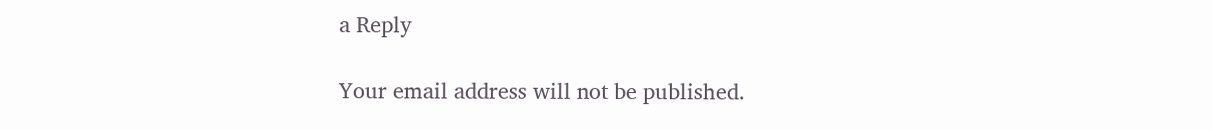a Reply

Your email address will not be published.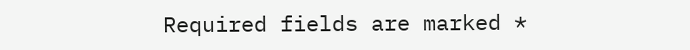Required fields are marked *